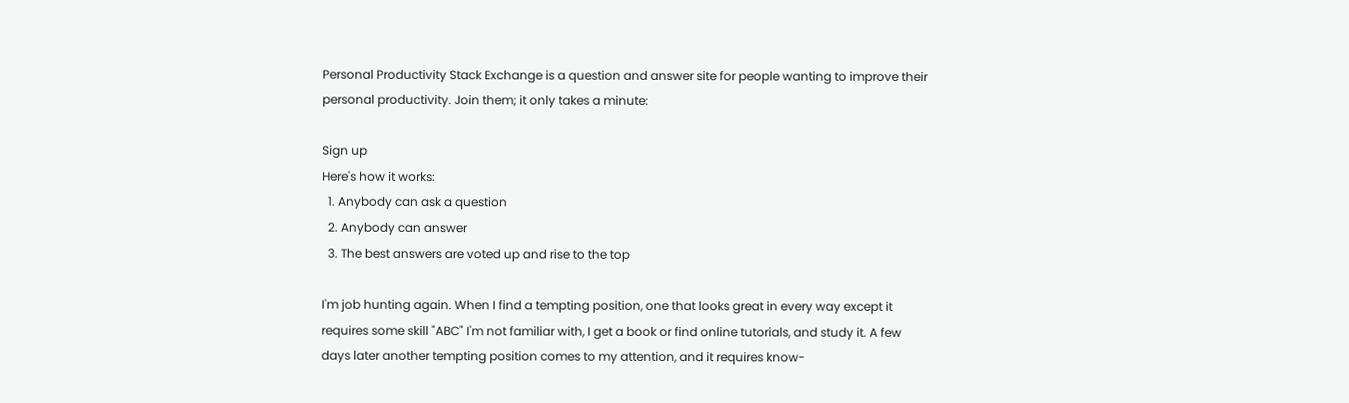Personal Productivity Stack Exchange is a question and answer site for people wanting to improve their personal productivity. Join them; it only takes a minute:

Sign up
Here's how it works:
  1. Anybody can ask a question
  2. Anybody can answer
  3. The best answers are voted up and rise to the top

I'm job hunting again. When I find a tempting position, one that looks great in every way except it requires some skill "ABC" I'm not familiar with, I get a book or find online tutorials, and study it. A few days later another tempting position comes to my attention, and it requires know-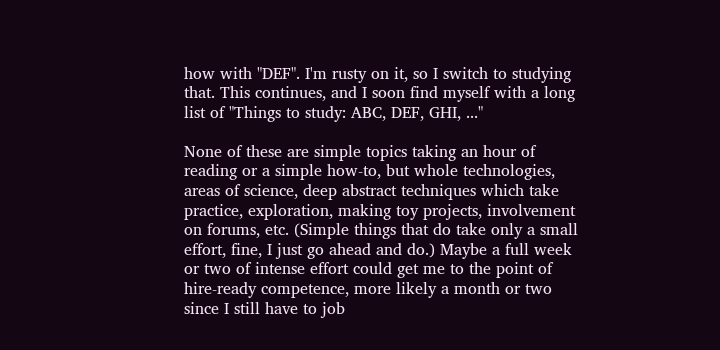how with "DEF". I'm rusty on it, so I switch to studying that. This continues, and I soon find myself with a long list of "Things to study: ABC, DEF, GHI, ..."

None of these are simple topics taking an hour of reading or a simple how-to, but whole technologies, areas of science, deep abstract techniques which take practice, exploration, making toy projects, involvement on forums, etc. (Simple things that do take only a small effort, fine, I just go ahead and do.) Maybe a full week or two of intense effort could get me to the point of hire-ready competence, more likely a month or two since I still have to job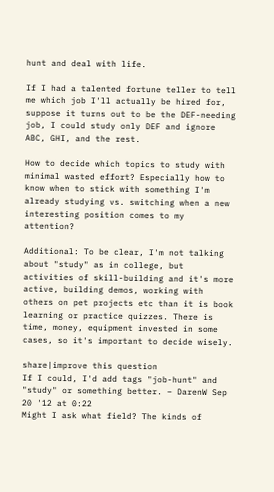hunt and deal with life.

If I had a talented fortune teller to tell me which job I'll actually be hired for, suppose it turns out to be the DEF-needing job, I could study only DEF and ignore ABC, GHI, and the rest.

How to decide which topics to study with minimal wasted effort? Especially how to know when to stick with something I'm already studying vs. switching when a new interesting position comes to my attention?

Additional: To be clear, I'm not talking about "study" as in college, but activities of skill-building and it's more active, building demos, working with others on pet projects etc than it is book learning or practice quizzes. There is time, money, equipment invested in some cases, so it's important to decide wisely.

share|improve this question
If I could, I'd add tags "job-hunt" and "study" or something better. – DarenW Sep 20 '12 at 0:22
Might I ask what field? The kinds of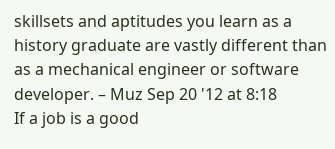skillsets and aptitudes you learn as a history graduate are vastly different than as a mechanical engineer or software developer. – Muz Sep 20 '12 at 8:18
If a job is a good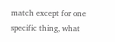match except for one specific thing, what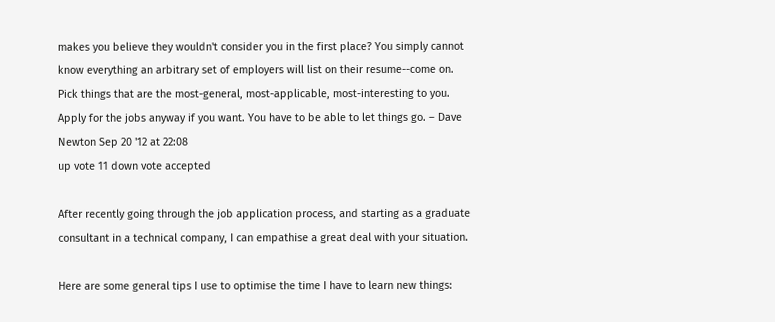makes you believe they wouldn't consider you in the first place? You simply cannot know everything an arbitrary set of employers will list on their resume--come on. Pick things that are the most-general, most-applicable, most-interesting to you. Apply for the jobs anyway if you want. You have to be able to let things go. – Dave Newton Sep 20 '12 at 22:08
up vote 11 down vote accepted

After recently going through the job application process, and starting as a graduate consultant in a technical company, I can empathise a great deal with your situation.

Here are some general tips I use to optimise the time I have to learn new things: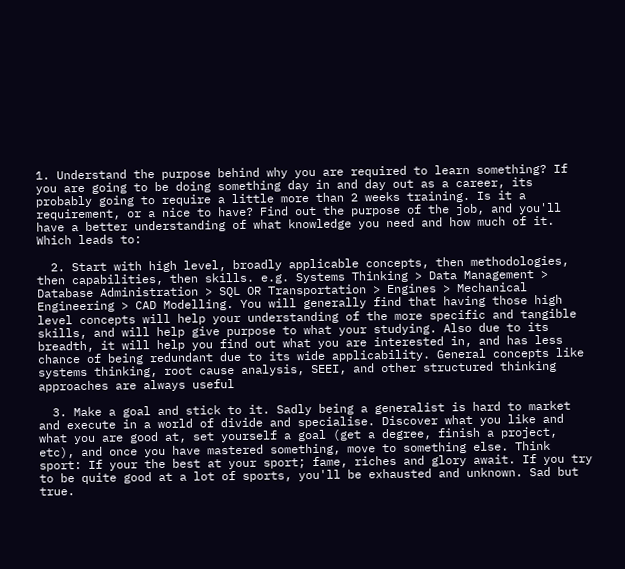1. Understand the purpose behind why you are required to learn something? If you are going to be doing something day in and day out as a career, its probably going to require a little more than 2 weeks training. Is it a requirement, or a nice to have? Find out the purpose of the job, and you'll have a better understanding of what knowledge you need and how much of it. Which leads to:

  2. Start with high level, broadly applicable concepts, then methodologies, then capabilities, then skills. e.g. Systems Thinking > Data Management > Database Administration > SQL OR Transportation > Engines > Mechanical Engineering > CAD Modelling. You will generally find that having those high level concepts will help your understanding of the more specific and tangible skills, and will help give purpose to what your studying. Also due to its breadth, it will help you find out what you are interested in, and has less chance of being redundant due to its wide applicability. General concepts like systems thinking, root cause analysis, SEEI, and other structured thinking approaches are always useful

  3. Make a goal and stick to it. Sadly being a generalist is hard to market and execute in a world of divide and specialise. Discover what you like and what you are good at, set yourself a goal (get a degree, finish a project, etc), and once you have mastered something, move to something else. Think sport: If your the best at your sport; fame, riches and glory await. If you try to be quite good at a lot of sports, you'll be exhausted and unknown. Sad but true.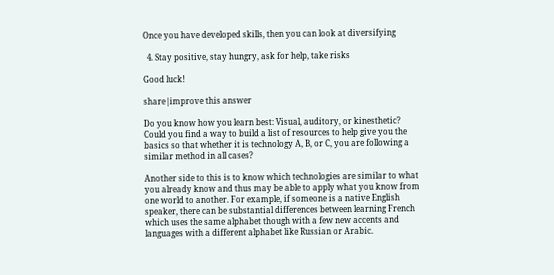Once you have developed skills, then you can look at diversifying

  4. Stay positive, stay hungry, ask for help, take risks

Good luck!

share|improve this answer

Do you know how you learn best: Visual, auditory, or kinesthetic? Could you find a way to build a list of resources to help give you the basics so that whether it is technology A, B, or C, you are following a similar method in all cases?

Another side to this is to know which technologies are similar to what you already know and thus may be able to apply what you know from one world to another. For example, if someone is a native English speaker, there can be substantial differences between learning French which uses the same alphabet though with a few new accents and languages with a different alphabet like Russian or Arabic.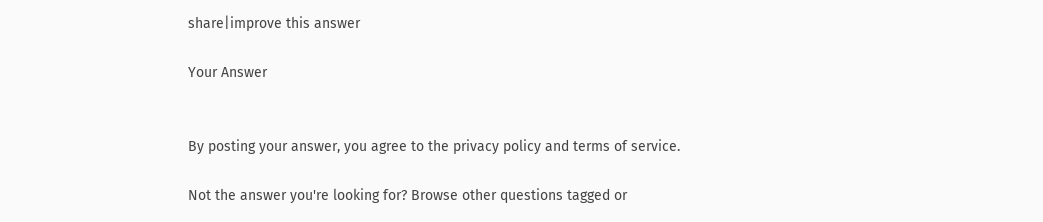share|improve this answer

Your Answer


By posting your answer, you agree to the privacy policy and terms of service.

Not the answer you're looking for? Browse other questions tagged or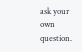ask your own question.